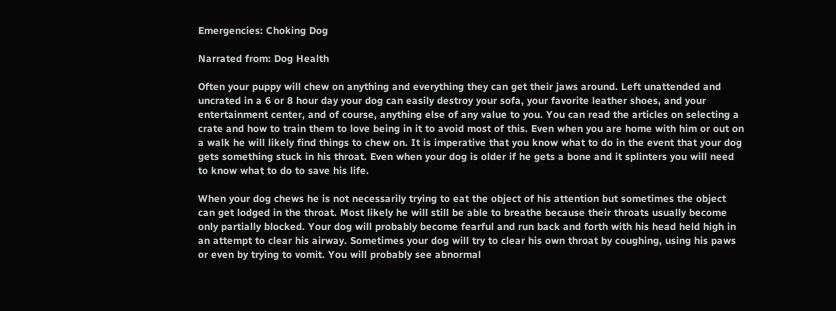Emergencies: Choking Dog

Narrated from: Dog Health

Often your puppy will chew on anything and everything they can get their jaws around. Left unattended and uncrated in a 6 or 8 hour day your dog can easily destroy your sofa, your favorite leather shoes, and your entertainment center, and of course, anything else of any value to you. You can read the articles on selecting a crate and how to train them to love being in it to avoid most of this. Even when you are home with him or out on a walk he will likely find things to chew on. It is imperative that you know what to do in the event that your dog gets something stuck in his throat. Even when your dog is older if he gets a bone and it splinters you will need to know what to do to save his life.

When your dog chews he is not necessarily trying to eat the object of his attention but sometimes the object can get lodged in the throat. Most likely he will still be able to breathe because their throats usually become only partially blocked. Your dog will probably become fearful and run back and forth with his head held high in an attempt to clear his airway. Sometimes your dog will try to clear his own throat by coughing, using his paws or even by trying to vomit. You will probably see abnormal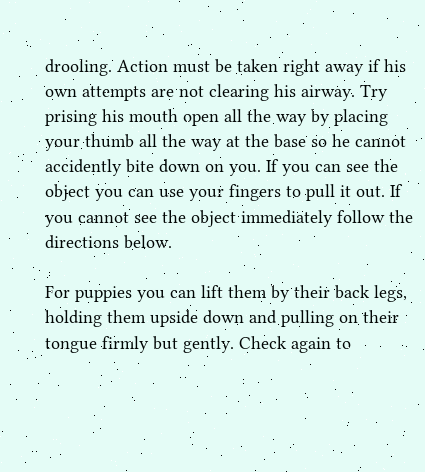drooling. Action must be taken right away if his own attempts are not clearing his airway. Try prising his mouth open all the way by placing your thumb all the way at the base so he cannot accidently bite down on you. If you can see the object you can use your fingers to pull it out. If you cannot see the object immediately follow the directions below.

For puppies you can lift them by their back legs, holding them upside down and pulling on their tongue firmly but gently. Check again to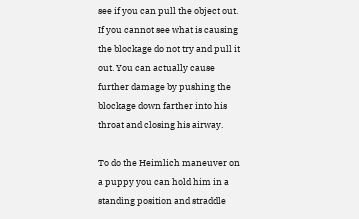see if you can pull the object out. If you cannot see what is causing the blockage do not try and pull it out. You can actually cause further damage by pushing the blockage down farther into his throat and closing his airway.

To do the Heimlich maneuver on a puppy you can hold him in a standing position and straddle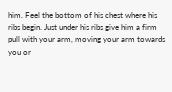him. Feel the bottom of his chest where his ribs begin. Just under his ribs give him a firm pull with your arm, moving your arm towards you or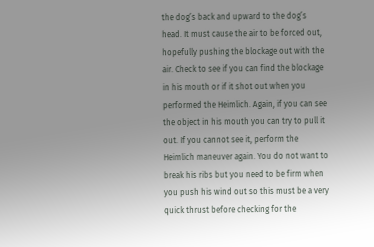the dog’s back and upward to the dog’s head. It must cause the air to be forced out, hopefully pushing the blockage out with the air. Check to see if you can find the blockage in his mouth or if it shot out when you performed the Heimlich. Again, if you can see the object in his mouth you can try to pull it out. If you cannot see it, perform the Heimlich maneuver again. You do not want to break his ribs but you need to be firm when you push his wind out so this must be a very quick thrust before checking for the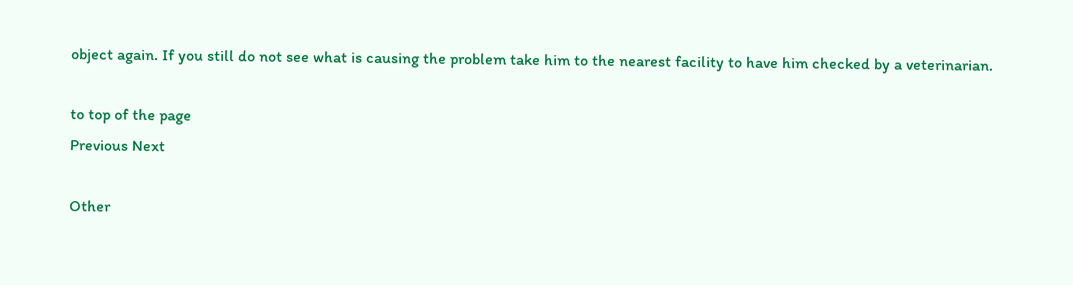object again. If you still do not see what is causing the problem take him to the nearest facility to have him checked by a veterinarian.

to top of the page
Previous Next

Other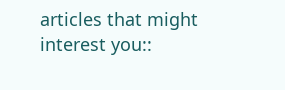articles that might interest you::